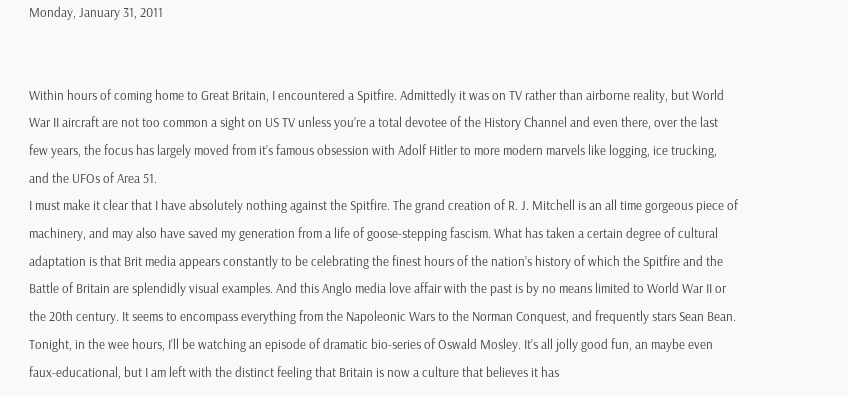Monday, January 31, 2011


Within hours of coming home to Great Britain, I encountered a Spitfire. Admittedly it was on TV rather than airborne reality, but World War II aircraft are not too common a sight on US TV unless you’re a total devotee of the History Channel and even there, over the last few years, the focus has largely moved from it’s famous obsession with Adolf Hitler to more modern marvels like logging, ice trucking, and the UFOs of Area 51.
I must make it clear that I have absolutely nothing against the Spitfire. The grand creation of R. J. Mitchell is an all time gorgeous piece of machinery, and may also have saved my generation from a life of goose-stepping fascism. What has taken a certain degree of cultural adaptation is that Brit media appears constantly to be celebrating the finest hours of the nation’s history of which the Spitfire and the Battle of Britain are splendidly visual examples. And this Anglo media love affair with the past is by no means limited to World War II or the 20th century. It seems to encompass everything from the Napoleonic Wars to the Norman Conquest, and frequently stars Sean Bean. Tonight, in the wee hours, I’ll be watching an episode of dramatic bio-series of Oswald Mosley. It’s all jolly good fun, an maybe even faux-educational, but I am left with the distinct feeling that Britain is now a culture that believes it has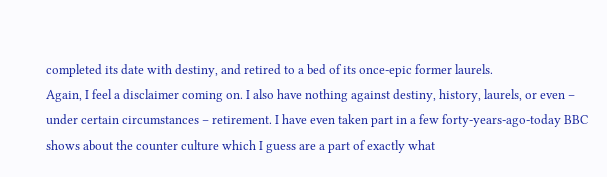completed its date with destiny, and retired to a bed of its once-epic former laurels.
Again, I feel a disclaimer coming on. I also have nothing against destiny, history, laurels, or even – under certain circumstances – retirement. I have even taken part in a few forty-years-ago-today BBC shows about the counter culture which I guess are a part of exactly what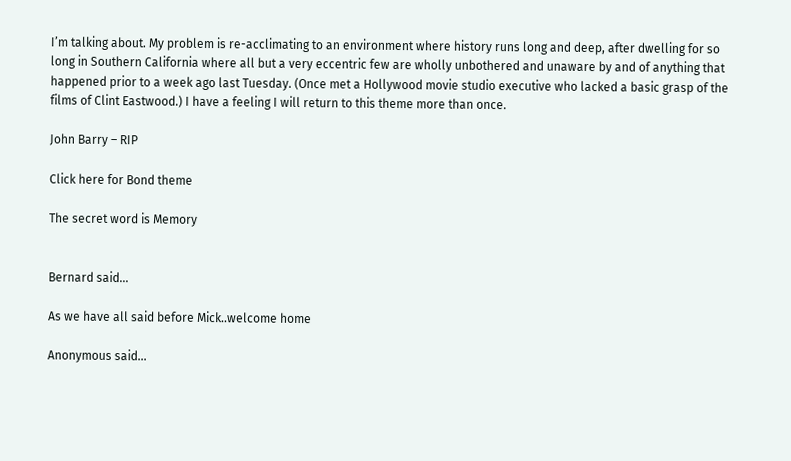I’m talking about. My problem is re-acclimating to an environment where history runs long and deep, after dwelling for so long in Southern California where all but a very eccentric few are wholly unbothered and unaware by and of anything that happened prior to a week ago last Tuesday. (Once met a Hollywood movie studio executive who lacked a basic grasp of the films of Clint Eastwood.) I have a feeling I will return to this theme more than once.

John Barry – RIP

Click here for Bond theme

The secret word is Memory


Bernard said...

As we have all said before Mick..welcome home

Anonymous said...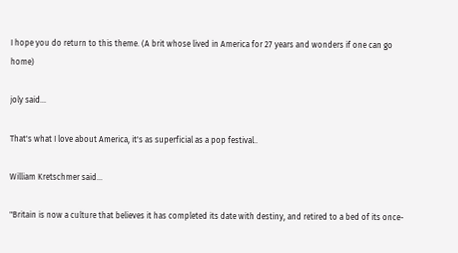I hope you do return to this theme. (A brit whose lived in America for 27 years and wonders if one can go home)

joly said...

That's what I love about America, it's as superficial as a pop festival..

William Kretschmer said...

"Britain is now a culture that believes it has completed its date with destiny, and retired to a bed of its once-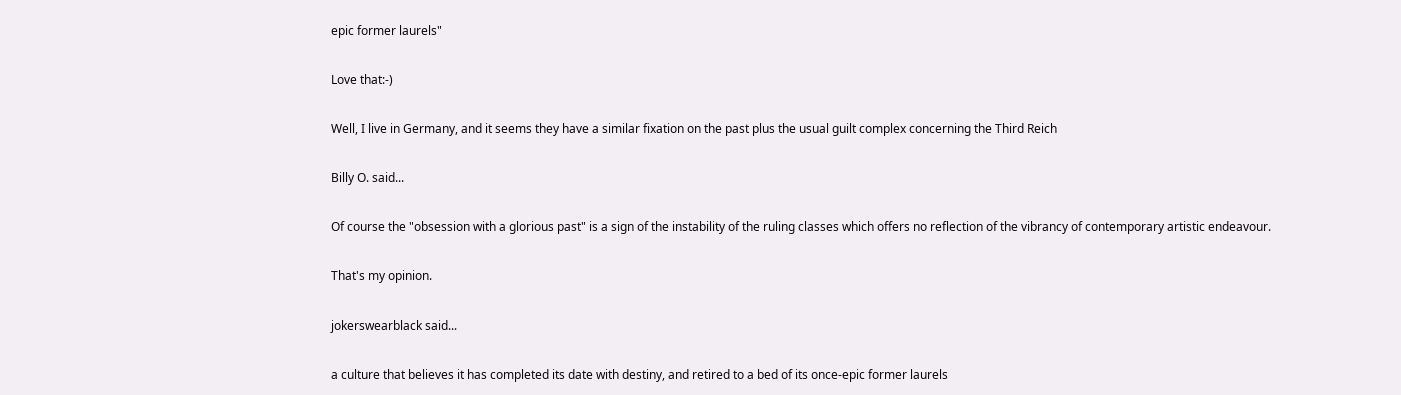epic former laurels"

Love that:-)

Well, I live in Germany, and it seems they have a similar fixation on the past plus the usual guilt complex concerning the Third Reich

Billy O. said...

Of course the "obsession with a glorious past" is a sign of the instability of the ruling classes which offers no reflection of the vibrancy of contemporary artistic endeavour.

That's my opinion.

jokerswearblack said...

a culture that believes it has completed its date with destiny, and retired to a bed of its once-epic former laurels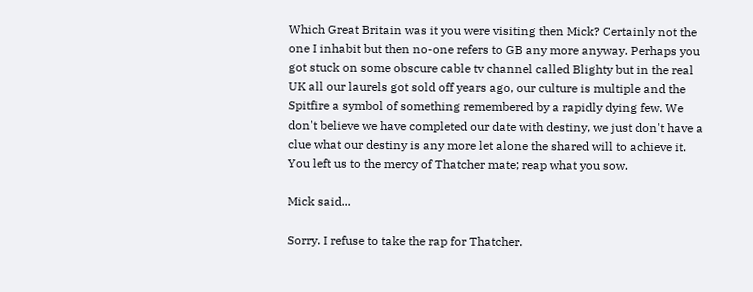Which Great Britain was it you were visiting then Mick? Certainly not the one I inhabit but then no-one refers to GB any more anyway. Perhaps you got stuck on some obscure cable tv channel called Blighty but in the real UK all our laurels got sold off years ago, our culture is multiple and the Spitfire a symbol of something remembered by a rapidly dying few. We don't believe we have completed our date with destiny, we just don't have a clue what our destiny is any more let alone the shared will to achieve it. You left us to the mercy of Thatcher mate; reap what you sow.

Mick said...

Sorry. I refuse to take the rap for Thatcher.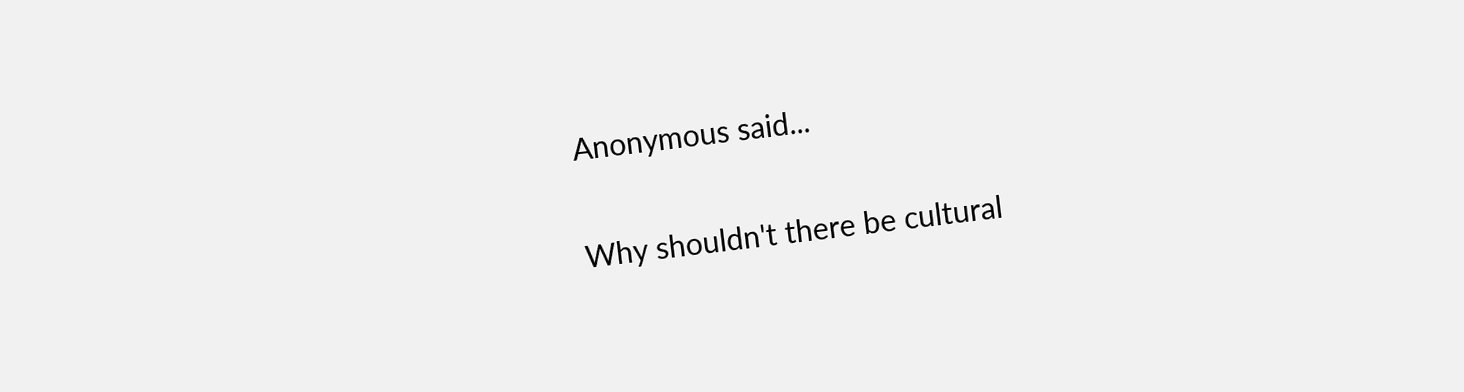Anonymous said...

Why shouldn't there be cultural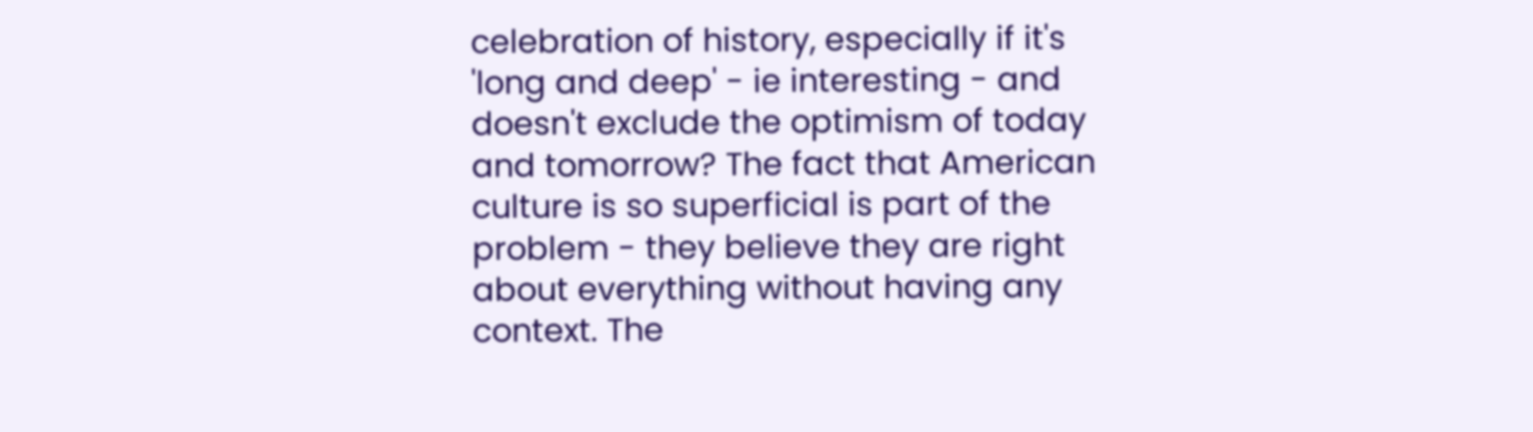celebration of history, especially if it's 'long and deep' - ie interesting - and doesn't exclude the optimism of today and tomorrow? The fact that American culture is so superficial is part of the problem - they believe they are right about everything without having any context. The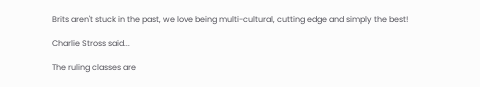Brits aren't stuck in the past, we love being multi-cultural, cutting edge and simply the best!

Charlie Stross said...

The ruling classes are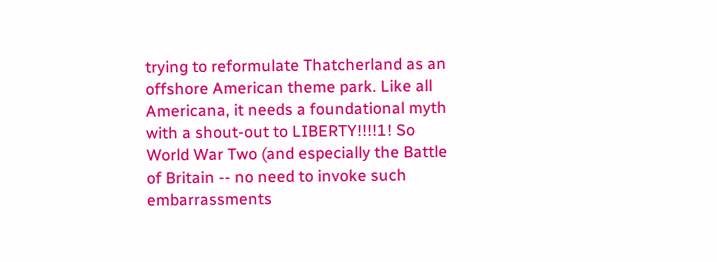trying to reformulate Thatcherland as an offshore American theme park. Like all Americana, it needs a foundational myth with a shout-out to LIBERTY!!!!1! So World War Two (and especially the Battle of Britain -- no need to invoke such embarrassments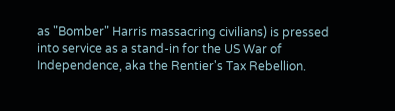as "Bomber" Harris massacring civilians) is pressed into service as a stand-in for the US War of Independence, aka the Rentier's Tax Rebellion.